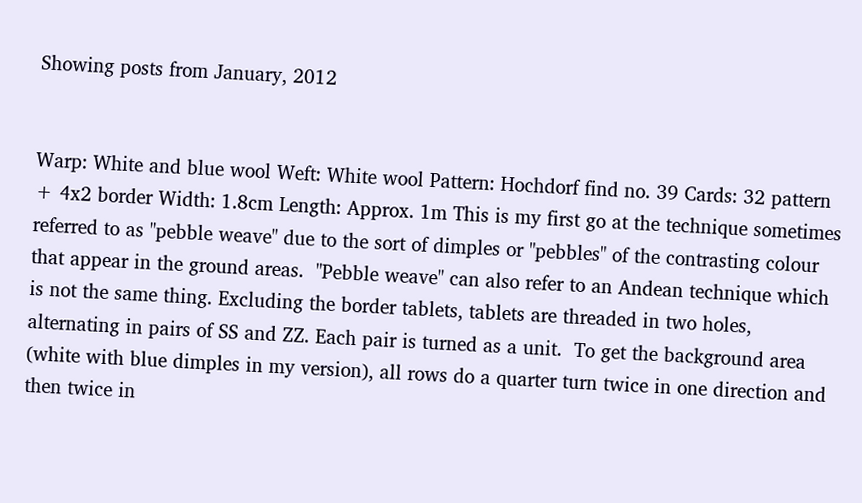Showing posts from January, 2012


Warp: White and blue wool Weft: White wool Pattern: Hochdorf find no. 39 Cards: 32 pattern + 4x2 border Width: 1.8cm Length: Approx. 1m This is my first go at the technique sometimes referred to as "pebble weave" due to the sort of dimples or "pebbles" of the contrasting colour that appear in the ground areas.  "Pebble weave" can also refer to an Andean technique which is not the same thing. Excluding the border tablets, tablets are threaded in two holes, alternating in pairs of SS and ZZ. Each pair is turned as a unit.  To get the background area (white with blue dimples in my version), all rows do a quarter turn twice in one direction and then twice in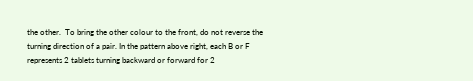the other.  To bring the other colour to the front, do not reverse the turning direction of a pair. In the pattern above right, each B or F represents 2 tablets turning backward or forward for 2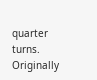quarter turns.  Originally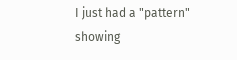I just had a "pattern" showing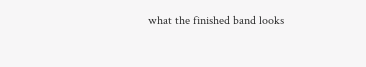what the finished band looks